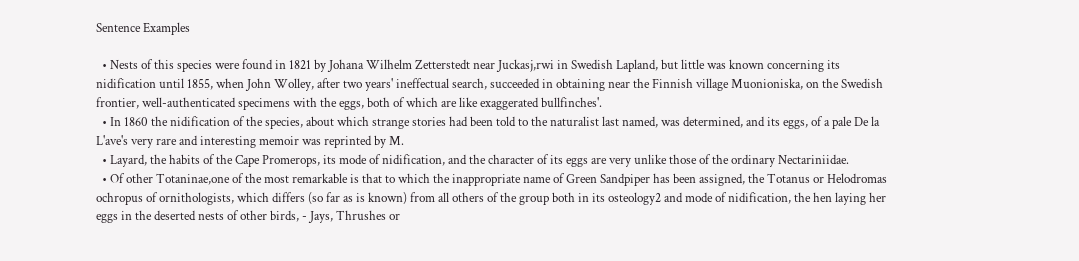Sentence Examples

  • Nests of this species were found in 1821 by Johana Wilhelm Zetterstedt near Juckasj,rwi in Swedish Lapland, but little was known concerning its nidification until 1855, when John Wolley, after two years' ineffectual search, succeeded in obtaining near the Finnish village Muonioniska, on the Swedish frontier, well-authenticated specimens with the eggs, both of which are like exaggerated bullfinches'.
  • In 1860 the nidification of the species, about which strange stories had been told to the naturalist last named, was determined, and its eggs, of a pale De la L'ave's very rare and interesting memoir was reprinted by M.
  • Layard, the habits of the Cape Promerops, its mode of nidification, and the character of its eggs are very unlike those of the ordinary Nectariniidae.
  • Of other Totaninae,one of the most remarkable is that to which the inappropriate name of Green Sandpiper has been assigned, the Totanus or Helodromas ochropus of ornithologists, which differs (so far as is known) from all others of the group both in its osteology2 and mode of nidification, the hen laying her eggs in the deserted nests of other birds, - Jays, Thrushes or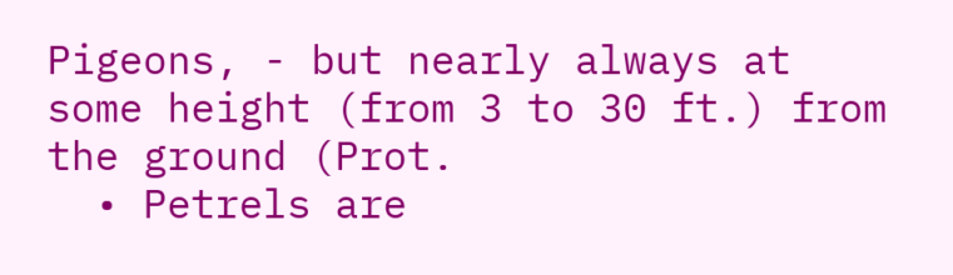Pigeons, - but nearly always at some height (from 3 to 30 ft.) from the ground (Prot.
  • Petrels are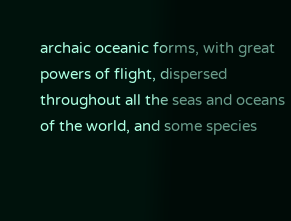archaic oceanic forms, with great powers of flight, dispersed throughout all the seas and oceans of the world, and some species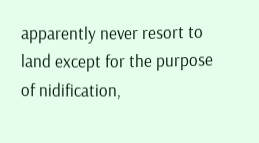apparently never resort to land except for the purpose of nidification,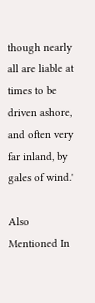though nearly all are liable at times to be driven ashore, and often very far inland, by gales of wind.'

Also Mentioned In